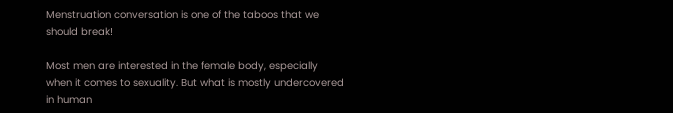Menstruation conversation is one of the taboos that we should break!

Most men are interested in the female body, especially when it comes to sexuality. But what is mostly undercovered in human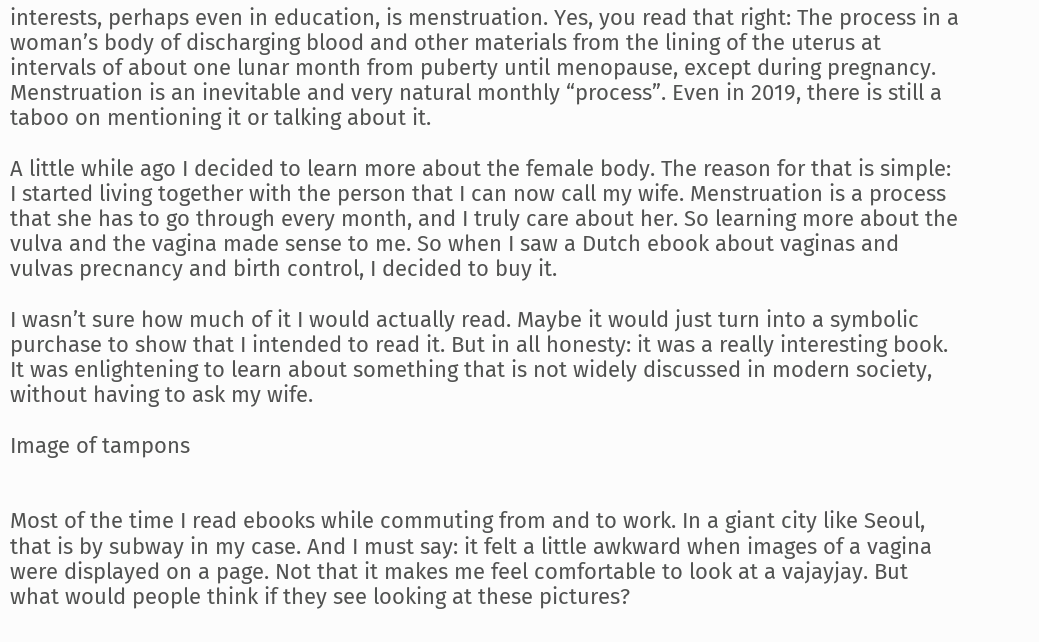interests, perhaps even in education, is menstruation. Yes, you read that right: The process in a woman’s body of discharging blood and other materials from the lining of the uterus at intervals of about one lunar month from puberty until menopause, except during pregnancy. Menstruation is an inevitable and very natural monthly “process”. Even in 2019, there is still a taboo on mentioning it or talking about it.

A little while ago I decided to learn more about the female body. The reason for that is simple: I started living together with the person that I can now call my wife. Menstruation is a process that she has to go through every month, and I truly care about her. So learning more about the vulva and the vagina made sense to me. So when I saw a Dutch ebook about vaginas and vulvas precnancy and birth control, I decided to buy it.

I wasn’t sure how much of it I would actually read. Maybe it would just turn into a symbolic purchase to show that I intended to read it. But in all honesty: it was a really interesting book. It was enlightening to learn about something that is not widely discussed in modern society, without having to ask my wife.

Image of tampons


Most of the time I read ebooks while commuting from and to work. In a giant city like Seoul, that is by subway in my case. And I must say: it felt a little awkward when images of a vagina were displayed on a page. Not that it makes me feel comfortable to look at a vajayjay. But what would people think if they see looking at these pictures?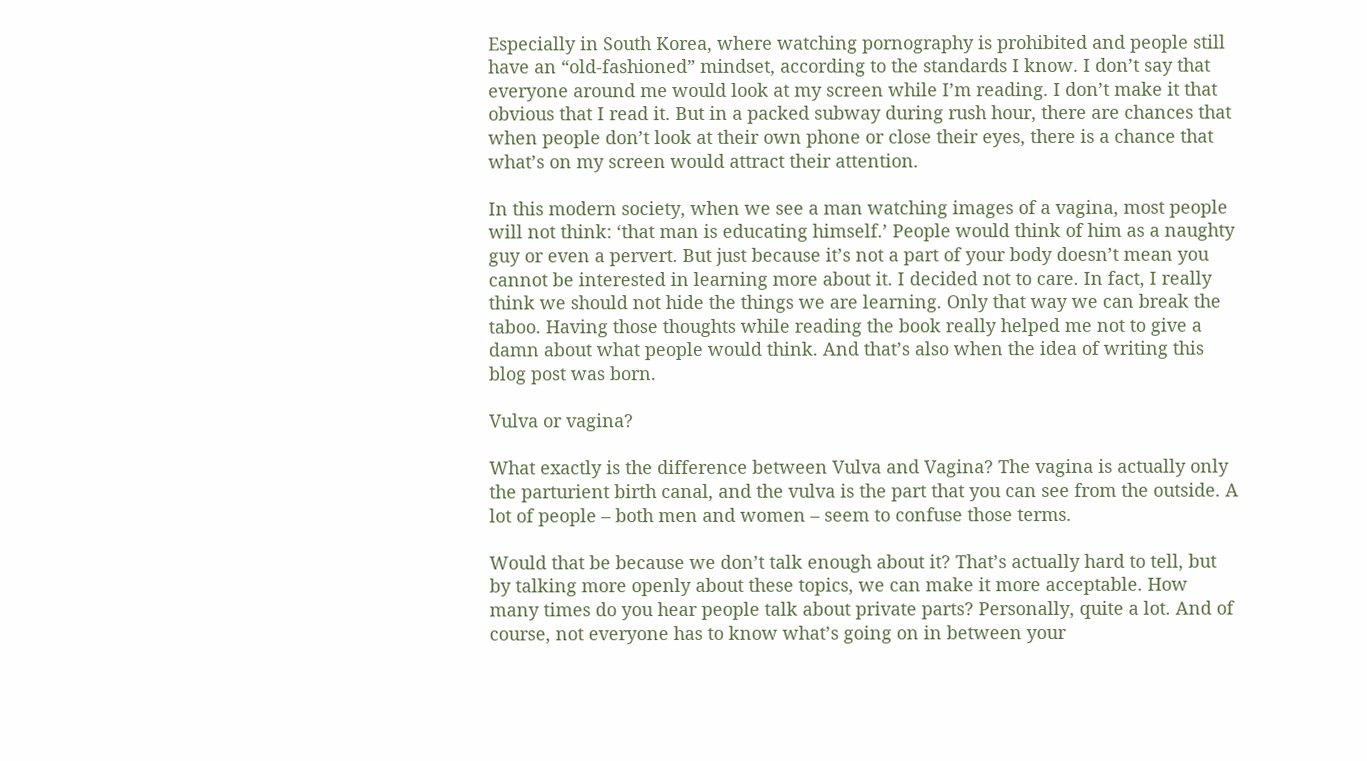Especially in South Korea, where watching pornography is prohibited and people still have an “old-fashioned” mindset, according to the standards I know. I don’t say that everyone around me would look at my screen while I’m reading. I don’t make it that obvious that I read it. But in a packed subway during rush hour, there are chances that when people don’t look at their own phone or close their eyes, there is a chance that what’s on my screen would attract their attention.

In this modern society, when we see a man watching images of a vagina, most people will not think: ‘that man is educating himself.’ People would think of him as a naughty guy or even a pervert. But just because it’s not a part of your body doesn’t mean you cannot be interested in learning more about it. I decided not to care. In fact, I really think we should not hide the things we are learning. Only that way we can break the taboo. Having those thoughts while reading the book really helped me not to give a damn about what people would think. And that’s also when the idea of writing this blog post was born.

Vulva or vagina?

What exactly is the difference between Vulva and Vagina? The vagina is actually only the parturient birth canal, and the vulva is the part that you can see from the outside. A lot of people – both men and women – seem to confuse those terms.

Would that be because we don’t talk enough about it? That’s actually hard to tell, but by talking more openly about these topics, we can make it more acceptable. How many times do you hear people talk about private parts? Personally, quite a lot. And of course, not everyone has to know what’s going on in between your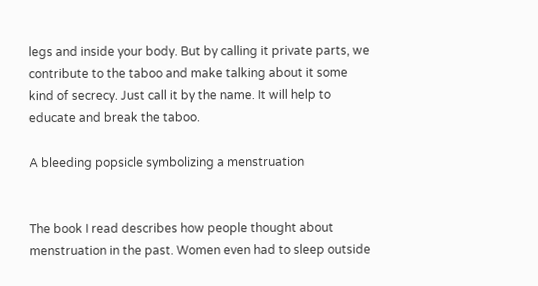legs and inside your body. But by calling it private parts, we contribute to the taboo and make talking about it some kind of secrecy. Just call it by the name. It will help to educate and break the taboo.

A bleeding popsicle symbolizing a menstruation


The book I read describes how people thought about menstruation in the past. Women even had to sleep outside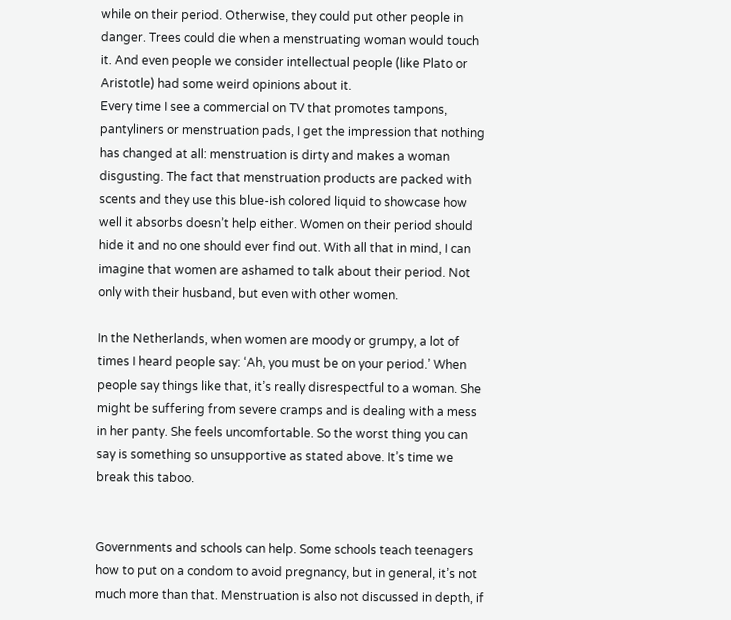while on their period. Otherwise, they could put other people in danger. Trees could die when a menstruating woman would touch it. And even people we consider intellectual people (like Plato or Aristotle) had some weird opinions about it.
Every time I see a commercial on TV that promotes tampons, pantyliners or menstruation pads, I get the impression that nothing has changed at all: menstruation is dirty and makes a woman disgusting. The fact that menstruation products are packed with scents and they use this blue-ish colored liquid to showcase how well it absorbs doesn’t help either. Women on their period should hide it and no one should ever find out. With all that in mind, I can imagine that women are ashamed to talk about their period. Not only with their husband, but even with other women.

In the Netherlands, when women are moody or grumpy, a lot of times I heard people say: ‘Ah, you must be on your period.’ When people say things like that, it’s really disrespectful to a woman. She might be suffering from severe cramps and is dealing with a mess in her panty. She feels uncomfortable. So the worst thing you can say is something so unsupportive as stated above. It’s time we break this taboo.


Governments and schools can help. Some schools teach teenagers how to put on a condom to avoid pregnancy, but in general, it’s not much more than that. Menstruation is also not discussed in depth, if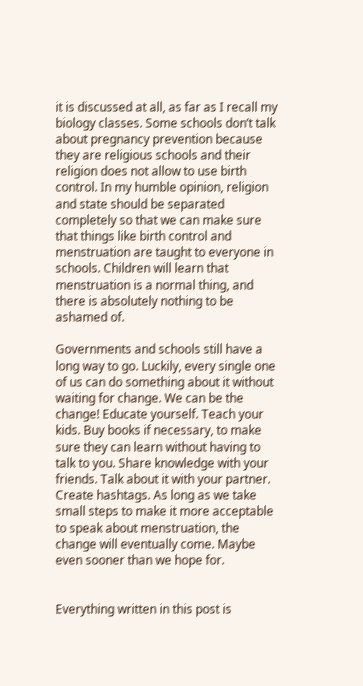it is discussed at all, as far as I recall my biology classes. Some schools don’t talk about pregnancy prevention because they are religious schools and their religion does not allow to use birth control. In my humble opinion, religion and state should be separated completely so that we can make sure that things like birth control and menstruation are taught to everyone in schools. Children will learn that menstruation is a normal thing, and there is absolutely nothing to be ashamed of.

Governments and schools still have a long way to go. Luckily, every single one of us can do something about it without waiting for change. We can be the change! Educate yourself. Teach your kids. Buy books if necessary, to make sure they can learn without having to talk to you. Share knowledge with your friends. Talk about it with your partner. Create hashtags. As long as we take small steps to make it more acceptable to speak about menstruation, the change will eventually come. Maybe even sooner than we hope for.


Everything written in this post is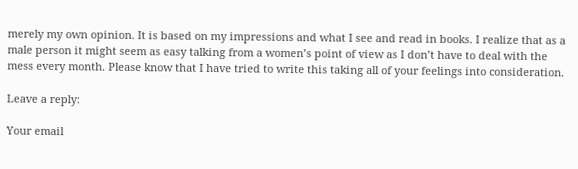merely my own opinion. It is based on my impressions and what I see and read in books. I realize that as a male person it might seem as easy talking from a women’s point of view as I don’t have to deal with the mess every month. Please know that I have tried to write this taking all of your feelings into consideration.

Leave a reply:

Your email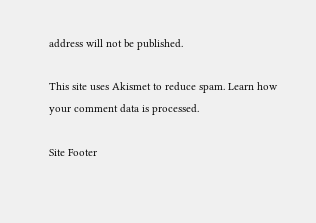address will not be published.

This site uses Akismet to reduce spam. Learn how your comment data is processed.

Site Footer